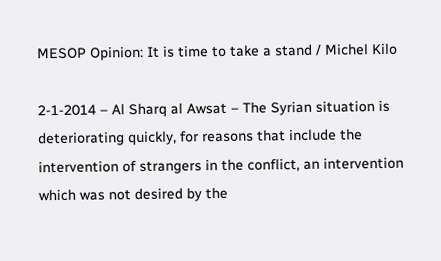MESOP Opinion: It is time to take a stand / Michel Kilo

2-1-2014 – Al Sharq al Awsat – The Syrian situation is deteriorating quickly, for reasons that include the intervention of strangers in the conflict, an intervention which was not desired by the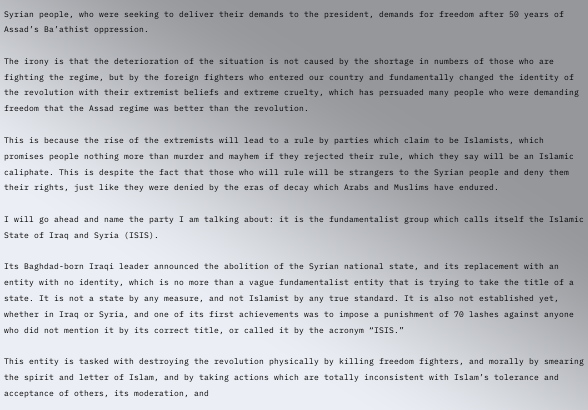Syrian people, who were seeking to deliver their demands to the president, demands for freedom after 50 years of Assad’s Ba’athist oppression.

The irony is that the deterioration of the situation is not caused by the shortage in numbers of those who are fighting the regime, but by the foreign fighters who entered our country and fundamentally changed the identity of the revolution with their extremist beliefs and extreme cruelty, which has persuaded many people who were demanding freedom that the Assad regime was better than the revolution.

This is because the rise of the extremists will lead to a rule by parties which claim to be Islamists, which promises people nothing more than murder and mayhem if they rejected their rule, which they say will be an Islamic caliphate. This is despite the fact that those who will rule will be strangers to the Syrian people and deny them their rights, just like they were denied by the eras of decay which Arabs and Muslims have endured.

I will go ahead and name the party I am talking about: it is the fundamentalist group which calls itself the Islamic State of Iraq and Syria (ISIS).

Its Baghdad-born Iraqi leader announced the abolition of the Syrian national state, and its replacement with an entity with no identity, which is no more than a vague fundamentalist entity that is trying to take the title of a state. It is not a state by any measure, and not Islamist by any true standard. It is also not established yet, whether in Iraq or Syria, and one of its first achievements was to impose a punishment of 70 lashes against anyone who did not mention it by its correct title, or called it by the acronym “ISIS.”

This entity is tasked with destroying the revolution physically by killing freedom fighters, and morally by smearing the spirit and letter of Islam, and by taking actions which are totally inconsistent with Islam’s tolerance and acceptance of others, its moderation, and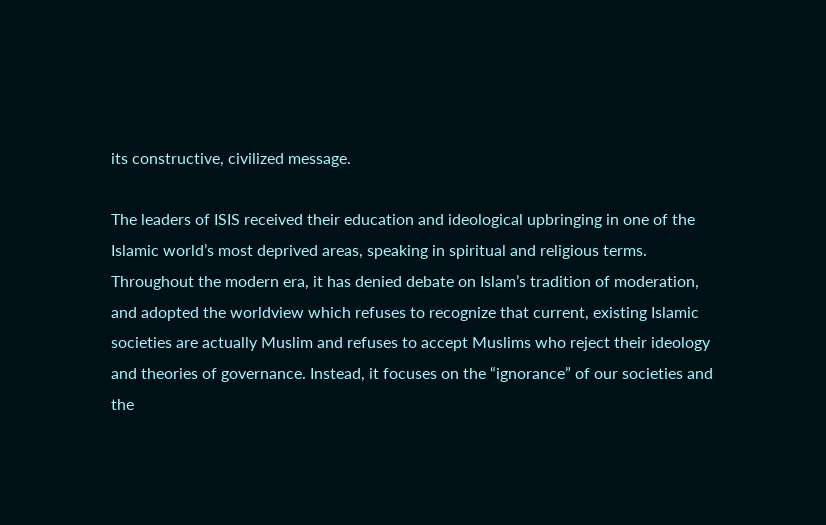its constructive, civilized message.

The leaders of ISIS received their education and ideological upbringing in one of the Islamic world’s most deprived areas, speaking in spiritual and religious terms. Throughout the modern era, it has denied debate on Islam’s tradition of moderation, and adopted the worldview which refuses to recognize that current, existing Islamic societies are actually Muslim and refuses to accept Muslims who reject their ideology and theories of governance. Instead, it focuses on the “ignorance” of our societies and the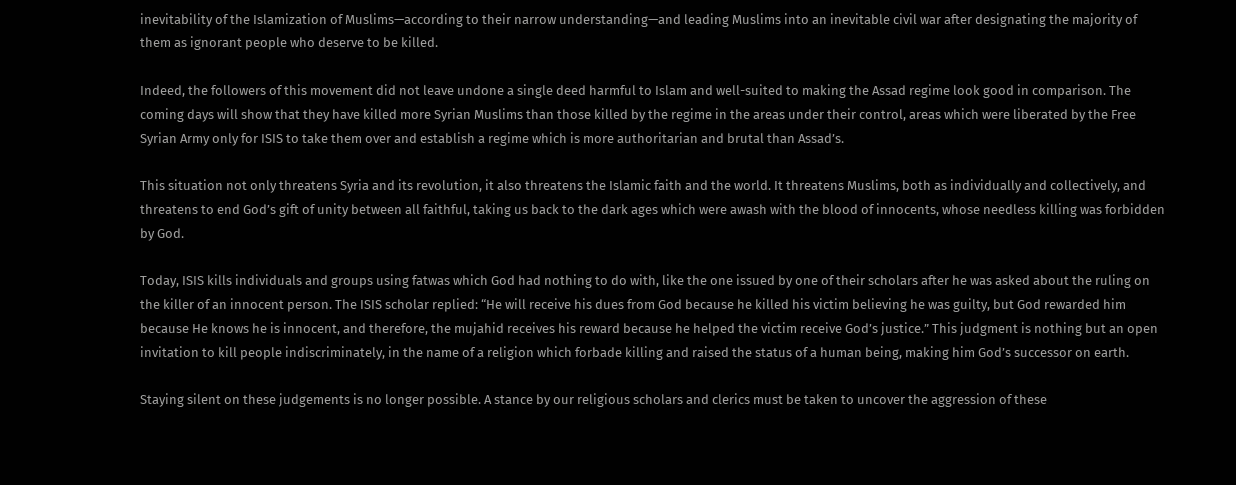inevitability of the Islamization of Muslims—according to their narrow understanding—and leading Muslims into an inevitable civil war after designating the majority of them as ignorant people who deserve to be killed.

Indeed, the followers of this movement did not leave undone a single deed harmful to Islam and well-suited to making the Assad regime look good in comparison. The coming days will show that they have killed more Syrian Muslims than those killed by the regime in the areas under their control, areas which were liberated by the Free Syrian Army only for ISIS to take them over and establish a regime which is more authoritarian and brutal than Assad’s.

This situation not only threatens Syria and its revolution, it also threatens the Islamic faith and the world. It threatens Muslims, both as individually and collectively, and threatens to end God’s gift of unity between all faithful, taking us back to the dark ages which were awash with the blood of innocents, whose needless killing was forbidden by God.

Today, ISIS kills individuals and groups using fatwas which God had nothing to do with, like the one issued by one of their scholars after he was asked about the ruling on the killer of an innocent person. The ISIS scholar replied: “He will receive his dues from God because he killed his victim believing he was guilty, but God rewarded him because He knows he is innocent, and therefore, the mujahid receives his reward because he helped the victim receive God’s justice.” This judgment is nothing but an open invitation to kill people indiscriminately, in the name of a religion which forbade killing and raised the status of a human being, making him God’s successor on earth.

Staying silent on these judgements is no longer possible. A stance by our religious scholars and clerics must be taken to uncover the aggression of these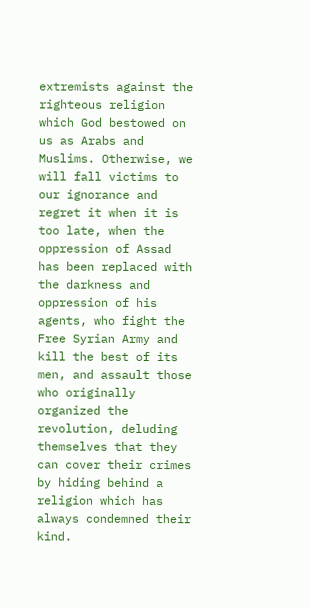extremists against the righteous religion which God bestowed on us as Arabs and Muslims. Otherwise, we will fall victims to our ignorance and regret it when it is too late, when the oppression of Assad has been replaced with the darkness and oppression of his agents, who fight the Free Syrian Army and kill the best of its men, and assault those who originally organized the revolution, deluding themselves that they can cover their crimes by hiding behind a religion which has always condemned their kind.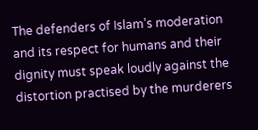The defenders of Islam’s moderation and its respect for humans and their dignity must speak loudly against the distortion practised by the murderers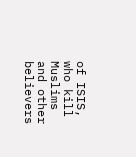of ISIS, who kill Muslims and other believers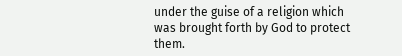under the guise of a religion which was brought forth by God to protect them.